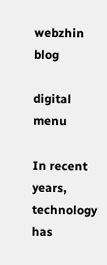webzhin blog

digital menu

In recent years, technology has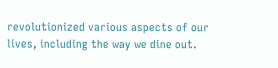revolutionized various aspects of our lives, including the way we dine out.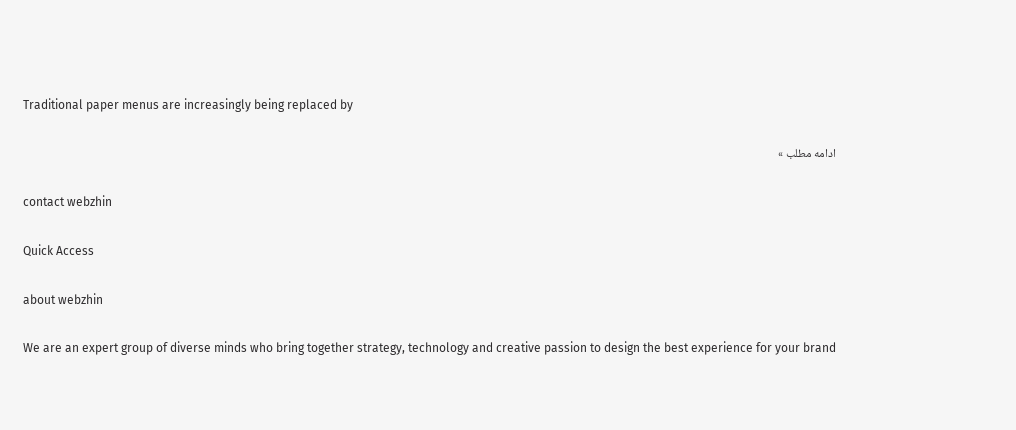Traditional paper menus are increasingly being replaced by

ادامه مطلب »

contact webzhin

Quick Access

about webzhin

We are an expert group of diverse minds who bring together strategy, technology and creative passion to design the best experience for your brand